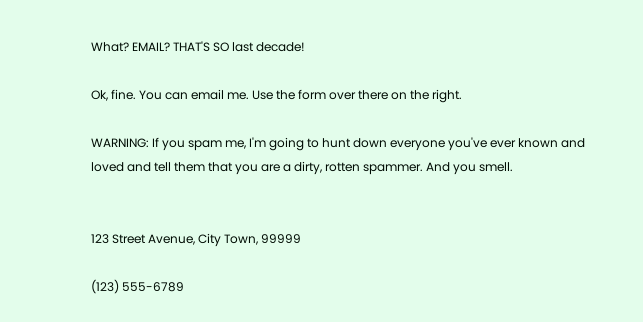What? EMAIL? THAT'S SO last decade!

Ok, fine. You can email me. Use the form over there on the right.

WARNING: If you spam me, I'm going to hunt down everyone you've ever known and loved and tell them that you are a dirty, rotten spammer. And you smell.


123 Street Avenue, City Town, 99999

(123) 555-6789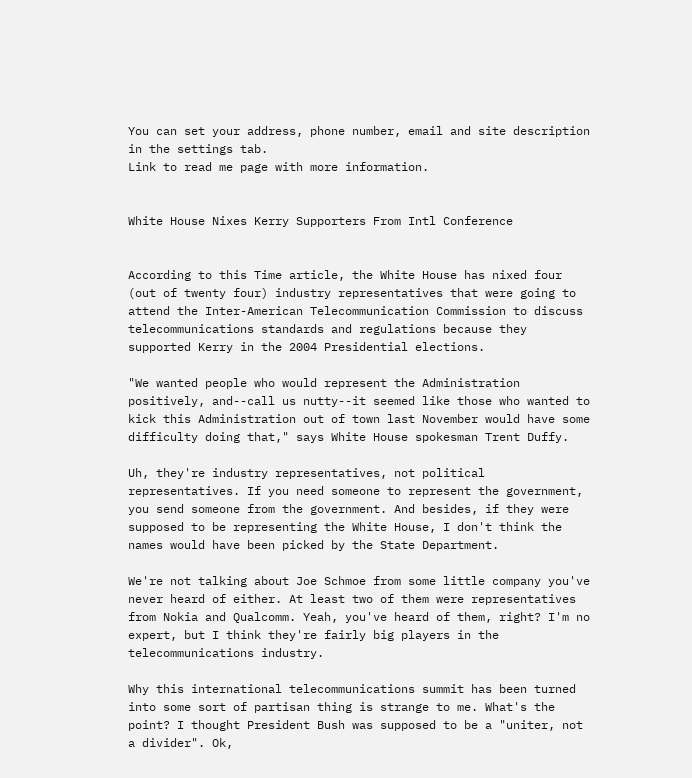You can set your address, phone number, email and site description in the settings tab.
Link to read me page with more information.


White House Nixes Kerry Supporters From Intl Conference


According to this Time article, the White House has nixed four (out of twenty four) industry representatives that were going to attend the Inter-American Telecommunication Commission to discuss telecommunications standards and regulations because they supported Kerry in the 2004 Presidential elections.

"We wanted people who would represent the Administration positively, and--call us nutty--it seemed like those who wanted to kick this Administration out of town last November would have some difficulty doing that," says White House spokesman Trent Duffy.

Uh, they're industry representatives, not political representatives. If you need someone to represent the government, you send someone from the government. And besides, if they were supposed to be representing the White House, I don't think the names would have been picked by the State Department.

We're not talking about Joe Schmoe from some little company you've never heard of either. At least two of them were representatives from Nokia and Qualcomm. Yeah, you've heard of them, right? I'm no expert, but I think they're fairly big players in the telecommunications industry.

Why this international telecommunications summit has been turned into some sort of partisan thing is strange to me. What's the point? I thought President Bush was supposed to be a "uniter, not a divider". Ok,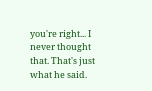you're right... I never thought that. That's just what he said.